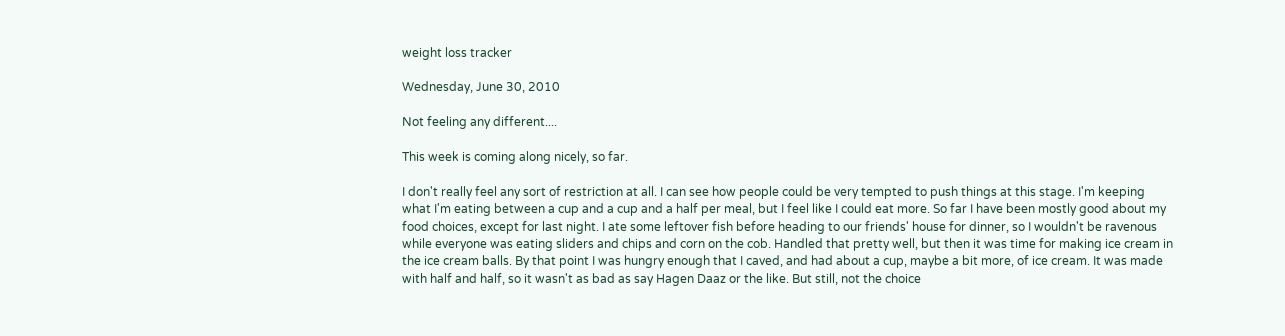weight loss tracker

Wednesday, June 30, 2010

Not feeling any different....

This week is coming along nicely, so far.

I don't really feel any sort of restriction at all. I can see how people could be very tempted to push things at this stage. I'm keeping what I'm eating between a cup and a cup and a half per meal, but I feel like I could eat more. So far I have been mostly good about my food choices, except for last night. I ate some leftover fish before heading to our friends' house for dinner, so I wouldn't be ravenous while everyone was eating sliders and chips and corn on the cob. Handled that pretty well, but then it was time for making ice cream in the ice cream balls. By that point I was hungry enough that I caved, and had about a cup, maybe a bit more, of ice cream. It was made with half and half, so it wasn't as bad as say Hagen Daaz or the like. But still, not the choice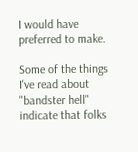I would have preferred to make.

Some of the things I've read about "bandster hell" indicate that folks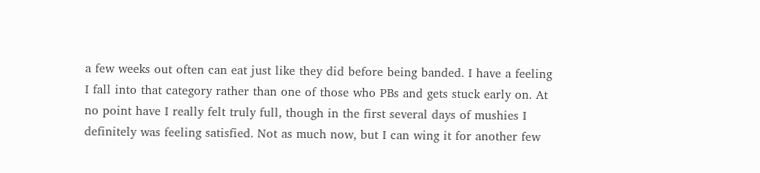a few weeks out often can eat just like they did before being banded. I have a feeling I fall into that category rather than one of those who PBs and gets stuck early on. At no point have I really felt truly full, though in the first several days of mushies I definitely was feeling satisfied. Not as much now, but I can wing it for another few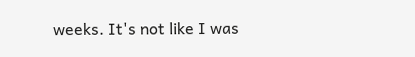weeks. It's not like I was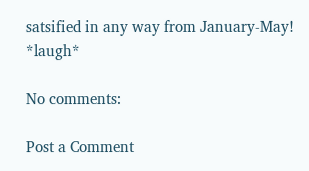satsified in any way from January-May! *laugh*

No comments:

Post a Comment